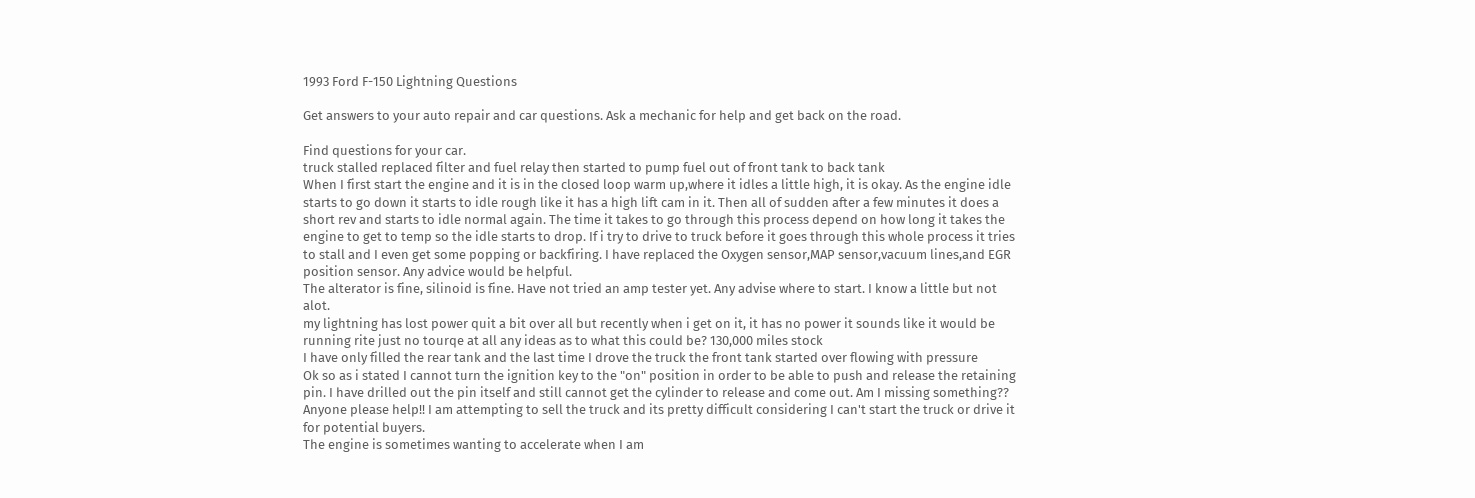1993 Ford F-150 Lightning Questions

Get answers to your auto repair and car questions. Ask a mechanic for help and get back on the road.

Find questions for your car.
truck stalled replaced filter and fuel relay then started to pump fuel out of front tank to back tank
When I first start the engine and it is in the closed loop warm up,where it idles a little high, it is okay. As the engine idle starts to go down it starts to idle rough like it has a high lift cam in it. Then all of sudden after a few minutes it does a short rev and starts to idle normal again. The time it takes to go through this process depend on how long it takes the engine to get to temp so the idle starts to drop. If i try to drive to truck before it goes through this whole process it tries to stall and I even get some popping or backfiring. I have replaced the Oxygen sensor,MAP sensor,vacuum lines,and EGR position sensor. Any advice would be helpful.
The alterator is fine, silinoid is fine. Have not tried an amp tester yet. Any advise where to start. I know a little but not alot.
my lightning has lost power quit a bit over all but recently when i get on it, it has no power it sounds like it would be running rite just no tourqe at all any ideas as to what this could be? 130,000 miles stock
I have only filled the rear tank and the last time I drove the truck the front tank started over flowing with pressure
Ok so as i stated I cannot turn the ignition key to the "on" position in order to be able to push and release the retaining pin. I have drilled out the pin itself and still cannot get the cylinder to release and come out. Am I missing something?? Anyone please help!! I am attempting to sell the truck and its pretty difficult considering I can't start the truck or drive it for potential buyers.
The engine is sometimes wanting to accelerate when I am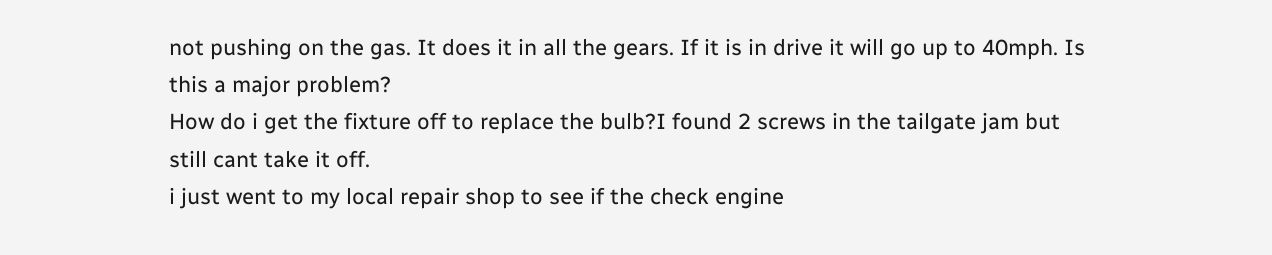not pushing on the gas. It does it in all the gears. If it is in drive it will go up to 40mph. Is this a major problem?
How do i get the fixture off to replace the bulb?I found 2 screws in the tailgate jam but still cant take it off.
i just went to my local repair shop to see if the check engine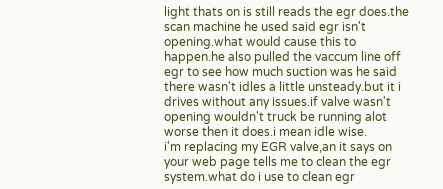light thats on is still reads the egr does.the scan machine he used said egr isn't opening.what would cause this to happen.he also pulled the vaccum line off egr to see how much suction was he said there wasn't idles a little unsteady.but it i drives without any issues.if valve wasn't opening wouldn't truck be running alot worse then it does.i mean idle wise.
i'm replacing my EGR valve,an it says on your web page tells me to clean the egr system.what do i use to clean egr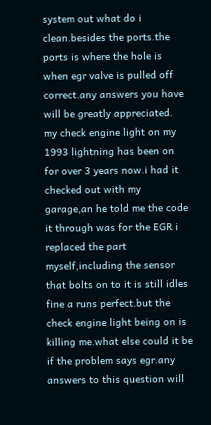system out what do i clean.besides the ports.the ports is where the hole is when egr valve is pulled off correct.any answers you have will be greatly appreciated.
my check engine light on my 1993 lightning has been on for over 3 years now.i had it checked out with my garage,an he told me the code it through was for the EGR i replaced the part myself,including the sensor that bolts on to it is still idles fine a runs perfect.but the check engine light being on is killing me.what else could it be if the problem says egr.any answers to this question will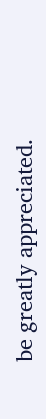be greatly appreciated.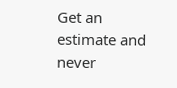Get an estimate and never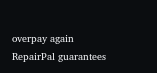overpay again
RepairPal guarantees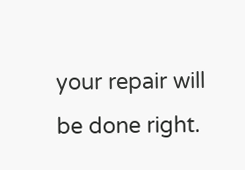your repair will be done right.